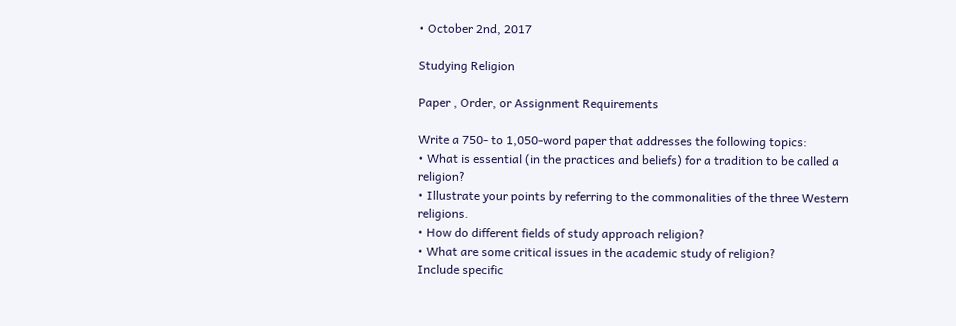• October 2nd, 2017

Studying Religion

Paper , Order, or Assignment Requirements

Write a 750- to 1,050-word paper that addresses the following topics:
• What is essential (in the practices and beliefs) for a tradition to be called a religion?
• Illustrate your points by referring to the commonalities of the three Western religions.
• How do different fields of study approach religion?
• What are some critical issues in the academic study of religion?
Include specific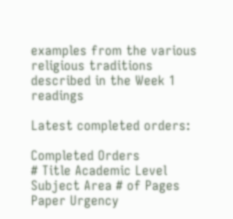examples from the various religious traditions described in the Week 1 readings

Latest completed orders:

Completed Orders
# Title Academic Level Subject Area # of Pages Paper Urgency